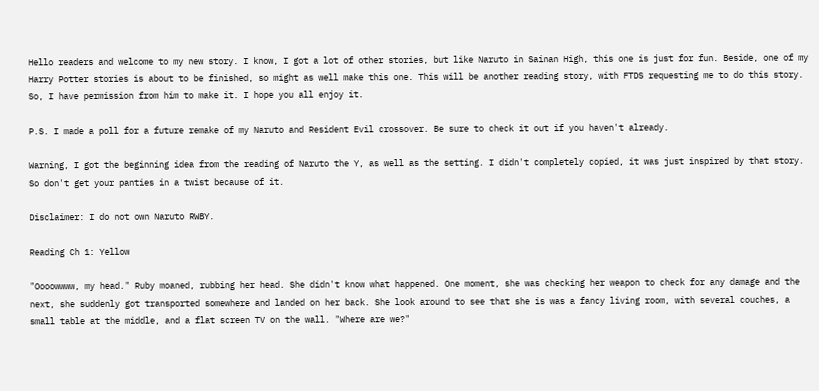Hello readers and welcome to my new story. I know, I got a lot of other stories, but like Naruto in Sainan High, this one is just for fun. Beside, one of my Harry Potter stories is about to be finished, so might as well make this one. This will be another reading story, with FTDS requesting me to do this story. So, I have permission from him to make it. I hope you all enjoy it.

P.S. I made a poll for a future remake of my Naruto and Resident Evil crossover. Be sure to check it out if you haven't already.

Warning, I got the beginning idea from the reading of Naruto the Y, as well as the setting. I didn't completely copied, it was just inspired by that story. So don't get your panties in a twist because of it.

Disclaimer: I do not own Naruto RWBY.

Reading Ch 1: Yellow

"Oooowwww, my head." Ruby moaned, rubbing her head. She didn't know what happened. One moment, she was checking her weapon to check for any damage and the next, she suddenly got transported somewhere and landed on her back. She look around to see that she is was a fancy living room, with several couches, a small table at the middle, and a flat screen TV on the wall. "Where are we?"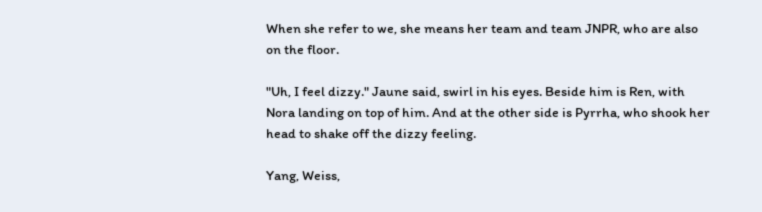When she refer to we, she means her team and team JNPR, who are also on the floor.

"Uh, I feel dizzy." Jaune said, swirl in his eyes. Beside him is Ren, with Nora landing on top of him. And at the other side is Pyrrha, who shook her head to shake off the dizzy feeling.

Yang, Weiss,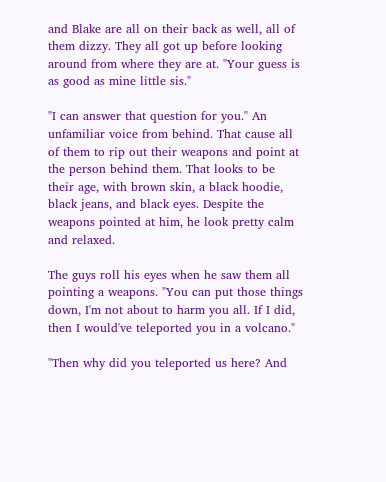and Blake are all on their back as well, all of them dizzy. They all got up before looking around from where they are at. "Your guess is as good as mine little sis."

"I can answer that question for you." An unfamiliar voice from behind. That cause all of them to rip out their weapons and point at the person behind them. That looks to be their age, with brown skin, a black hoodie, black jeans, and black eyes. Despite the weapons pointed at him, he look pretty calm and relaxed.

The guys roll his eyes when he saw them all pointing a weapons. "You can put those things down, I'm not about to harm you all. If I did, then I would've teleported you in a volcano."

"Then why did you teleported us here? And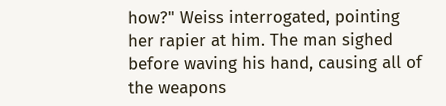how?" Weiss interrogated, pointing her rapier at him. The man sighed before waving his hand, causing all of the weapons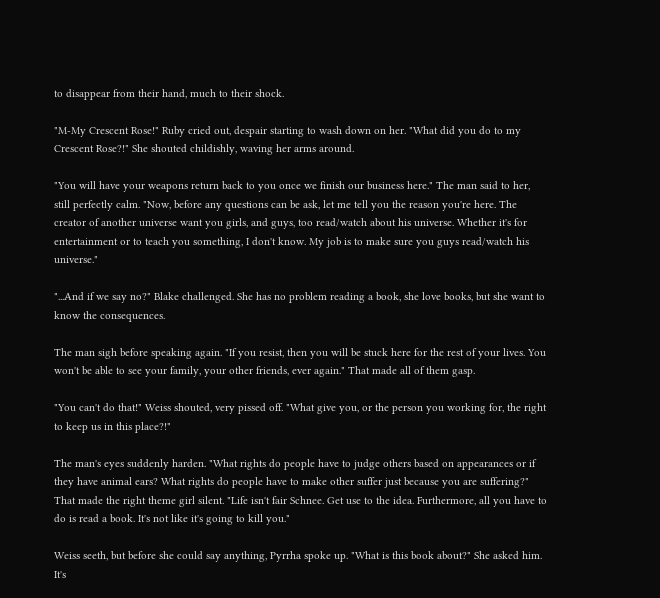to disappear from their hand, much to their shock.

"M-My Crescent Rose!" Ruby cried out, despair starting to wash down on her. "What did you do to my Crescent Rose?!" She shouted childishly, waving her arms around.

"You will have your weapons return back to you once we finish our business here." The man said to her, still perfectly calm. "Now, before any questions can be ask, let me tell you the reason you're here. The creator of another universe want you girls, and guys, too read/watch about his universe. Whether it's for entertainment or to teach you something, I don't know. My job is to make sure you guys read/watch his universe."

"...And if we say no?" Blake challenged. She has no problem reading a book, she love books, but she want to know the consequences.

The man sigh before speaking again. "If you resist, then you will be stuck here for the rest of your lives. You won't be able to see your family, your other friends, ever again." That made all of them gasp.

"You can't do that!" Weiss shouted, very pissed off. "What give you, or the person you working for, the right to keep us in this place?!"

The man's eyes suddenly harden. "What rights do people have to judge others based on appearances or if they have animal ears? What rights do people have to make other suffer just because you are suffering?" That made the right theme girl silent. "Life isn't fair Schnee. Get use to the idea. Furthermore, all you have to do is read a book. It's not like it's going to kill you."

Weiss seeth, but before she could say anything, Pyrrha spoke up. "What is this book about?" She asked him. It's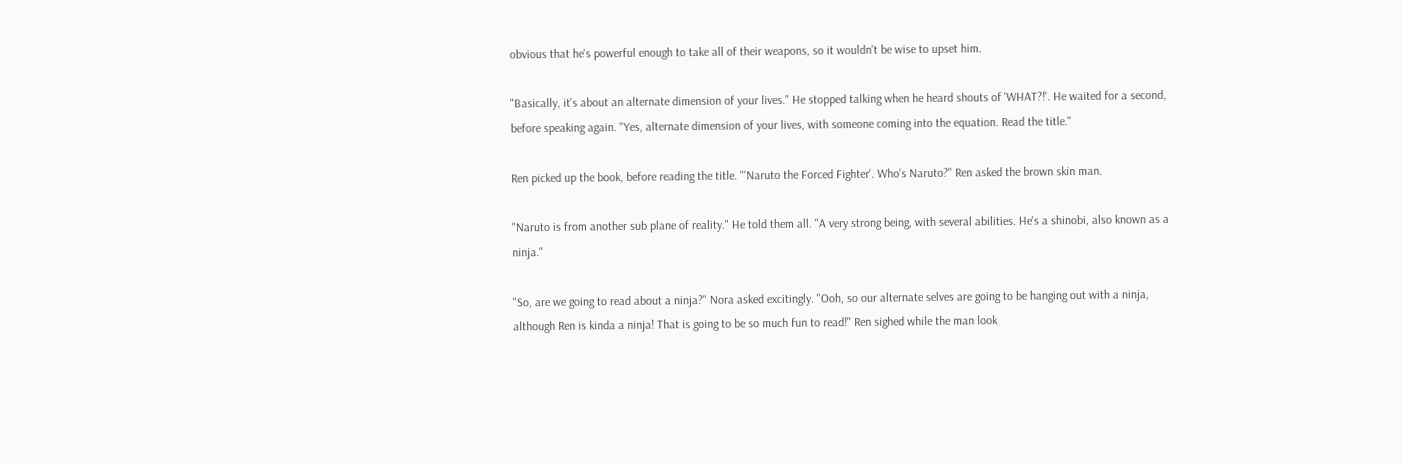obvious that he's powerful enough to take all of their weapons, so it wouldn't be wise to upset him.

"Basically, it's about an alternate dimension of your lives." He stopped talking when he heard shouts of 'WHAT?!'. He waited for a second, before speaking again. "Yes, alternate dimension of your lives, with someone coming into the equation. Read the title."

Ren picked up the book, before reading the title. "'Naruto the Forced Fighter'. Who's Naruto?" Ren asked the brown skin man.

"Naruto is from another sub plane of reality." He told them all. "A very strong being, with several abilities. He's a shinobi, also known as a ninja."

"So, are we going to read about a ninja?" Nora asked excitingly. "Ooh, so our alternate selves are going to be hanging out with a ninja, although Ren is kinda a ninja! That is going to be so much fun to read!" Ren sighed while the man look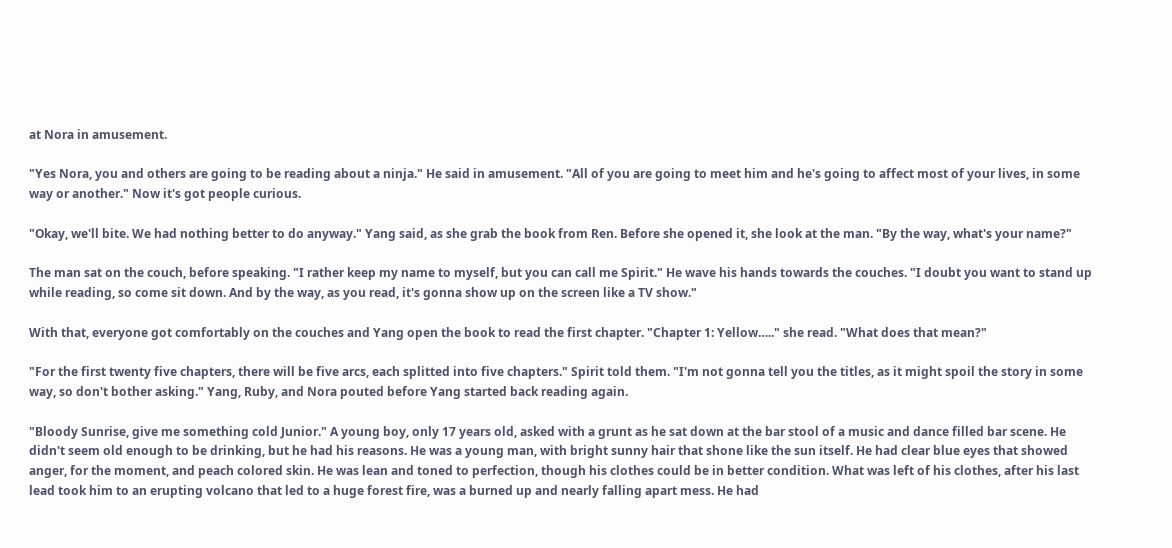at Nora in amusement.

"Yes Nora, you and others are going to be reading about a ninja." He said in amusement. "All of you are going to meet him and he's going to affect most of your lives, in some way or another." Now it's got people curious.

"Okay, we'll bite. We had nothing better to do anyway." Yang said, as she grab the book from Ren. Before she opened it, she look at the man. "By the way, what's your name?"

The man sat on the couch, before speaking. "I rather keep my name to myself, but you can call me Spirit." He wave his hands towards the couches. "I doubt you want to stand up while reading, so come sit down. And by the way, as you read, it's gonna show up on the screen like a TV show."

With that, everyone got comfortably on the couches and Yang open the book to read the first chapter. "Chapter 1: Yellow….." she read. "What does that mean?"

"For the first twenty five chapters, there will be five arcs, each splitted into five chapters." Spirit told them. "I'm not gonna tell you the titles, as it might spoil the story in some way, so don't bother asking." Yang, Ruby, and Nora pouted before Yang started back reading again.

"Bloody Sunrise, give me something cold Junior." A young boy, only 17 years old, asked with a grunt as he sat down at the bar stool of a music and dance filled bar scene. He didn't seem old enough to be drinking, but he had his reasons. He was a young man, with bright sunny hair that shone like the sun itself. He had clear blue eyes that showed anger, for the moment, and peach colored skin. He was lean and toned to perfection, though his clothes could be in better condition. What was left of his clothes, after his last lead took him to an erupting volcano that led to a huge forest fire, was a burned up and nearly falling apart mess. He had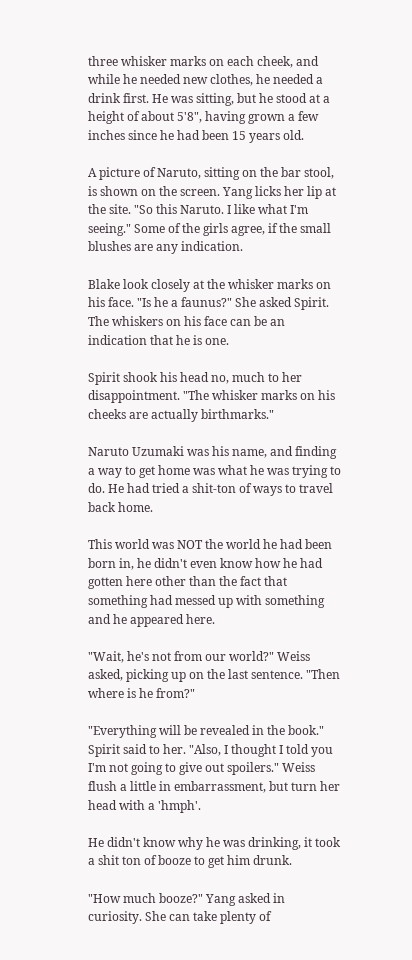three whisker marks on each cheek, and while he needed new clothes, he needed a drink first. He was sitting, but he stood at a height of about 5'8", having grown a few inches since he had been 15 years old.

A picture of Naruto, sitting on the bar stool, is shown on the screen. Yang licks her lip at the site. "So this Naruto. I like what I'm seeing." Some of the girls agree, if the small blushes are any indication.

Blake look closely at the whisker marks on his face. "Is he a faunus?" She asked Spirit. The whiskers on his face can be an indication that he is one.

Spirit shook his head no, much to her disappointment. "The whisker marks on his cheeks are actually birthmarks."

Naruto Uzumaki was his name, and finding a way to get home was what he was trying to do. He had tried a shit-ton of ways to travel back home.

This world was NOT the world he had been born in, he didn't even know how he had gotten here other than the fact that something had messed up with something and he appeared here.

"Wait, he's not from our world?" Weiss asked, picking up on the last sentence. "Then where is he from?"

"Everything will be revealed in the book." Spirit said to her. "Also, I thought I told you I'm not going to give out spoilers." Weiss flush a little in embarrassment, but turn her head with a 'hmph'.

He didn't know why he was drinking, it took a shit ton of booze to get him drunk.

"How much booze?" Yang asked in curiosity. She can take plenty of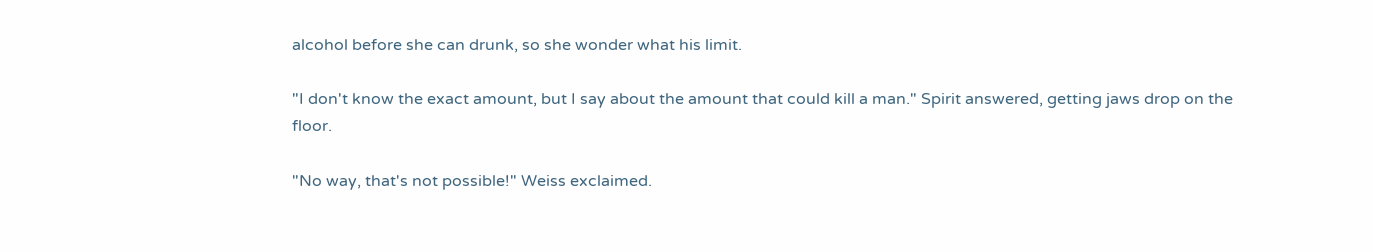alcohol before she can drunk, so she wonder what his limit.

"I don't know the exact amount, but I say about the amount that could kill a man." Spirit answered, getting jaws drop on the floor.

"No way, that's not possible!" Weiss exclaimed.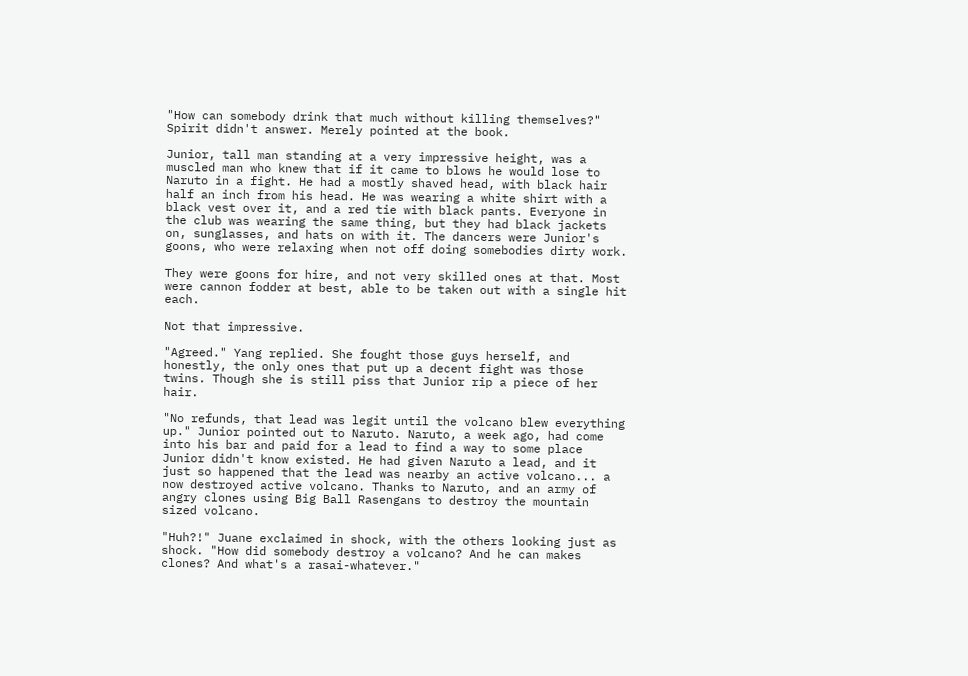"How can somebody drink that much without killing themselves?" Spirit didn't answer. Merely pointed at the book.

Junior, tall man standing at a very impressive height, was a muscled man who knew that if it came to blows he would lose to Naruto in a fight. He had a mostly shaved head, with black hair half an inch from his head. He was wearing a white shirt with a black vest over it, and a red tie with black pants. Everyone in the club was wearing the same thing, but they had black jackets on, sunglasses, and hats on with it. The dancers were Junior's goons, who were relaxing when not off doing somebodies dirty work.

They were goons for hire, and not very skilled ones at that. Most were cannon fodder at best, able to be taken out with a single hit each.

Not that impressive.

"Agreed." Yang replied. She fought those guys herself, and honestly, the only ones that put up a decent fight was those twins. Though she is still piss that Junior rip a piece of her hair.

"No refunds, that lead was legit until the volcano blew everything up." Junior pointed out to Naruto. Naruto, a week ago, had come into his bar and paid for a lead to find a way to some place Junior didn't know existed. He had given Naruto a lead, and it just so happened that the lead was nearby an active volcano... a now destroyed active volcano. Thanks to Naruto, and an army of angry clones using Big Ball Rasengans to destroy the mountain sized volcano.

"Huh?!" Juane exclaimed in shock, with the others looking just as shock. "How did somebody destroy a volcano? And he can makes clones? And what's a rasai-whatever."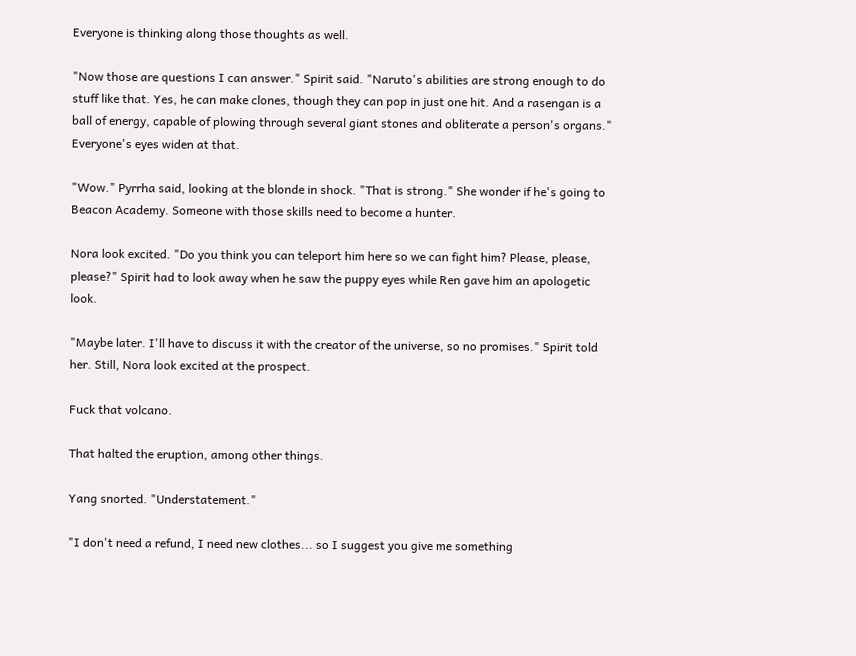Everyone is thinking along those thoughts as well.

"Now those are questions I can answer." Spirit said. "Naruto's abilities are strong enough to do stuff like that. Yes, he can make clones, though they can pop in just one hit. And a rasengan is a ball of energy, capable of plowing through several giant stones and obliterate a person's organs." Everyone's eyes widen at that.

"Wow." Pyrrha said, looking at the blonde in shock. "That is strong." She wonder if he's going to Beacon Academy. Someone with those skills need to become a hunter.

Nora look excited. "Do you think you can teleport him here so we can fight him? Please, please, please?" Spirit had to look away when he saw the puppy eyes while Ren gave him an apologetic look.

"Maybe later. I'll have to discuss it with the creator of the universe, so no promises." Spirit told her. Still, Nora look excited at the prospect.

Fuck that volcano.

That halted the eruption, among other things.

Yang snorted. "Understatement."

"I don't need a refund, I need new clothes... so I suggest you give me something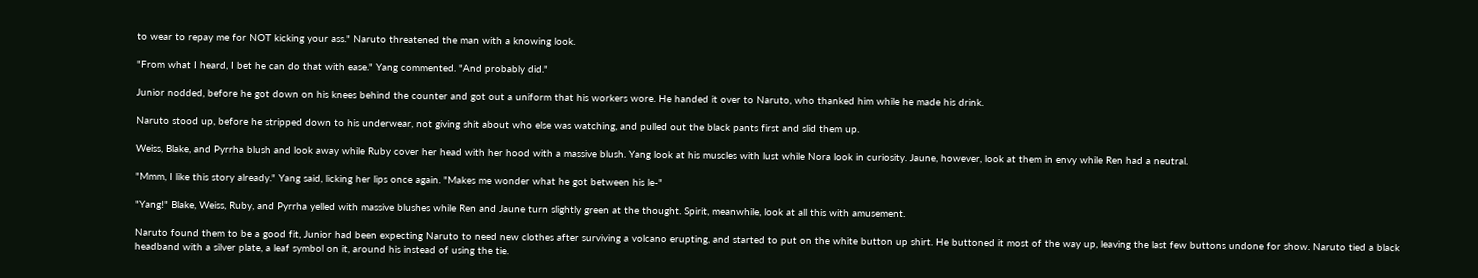to wear to repay me for NOT kicking your ass." Naruto threatened the man with a knowing look.

"From what I heard, I bet he can do that with ease." Yang commented. "And probably did."

Junior nodded, before he got down on his knees behind the counter and got out a uniform that his workers wore. He handed it over to Naruto, who thanked him while he made his drink.

Naruto stood up, before he stripped down to his underwear, not giving shit about who else was watching, and pulled out the black pants first and slid them up.

Weiss, Blake, and Pyrrha blush and look away while Ruby cover her head with her hood with a massive blush. Yang look at his muscles with lust while Nora look in curiosity. Jaune, however, look at them in envy while Ren had a neutral.

"Mmm, I like this story already." Yang said, licking her lips once again. "Makes me wonder what he got between his le-"

"Yang!" Blake, Weiss, Ruby, and Pyrrha yelled with massive blushes while Ren and Jaune turn slightly green at the thought. Spirit, meanwhile, look at all this with amusement.

Naruto found them to be a good fit, Junior had been expecting Naruto to need new clothes after surviving a volcano erupting, and started to put on the white button up shirt. He buttoned it most of the way up, leaving the last few buttons undone for show. Naruto tied a black headband with a silver plate, a leaf symbol on it, around his instead of using the tie.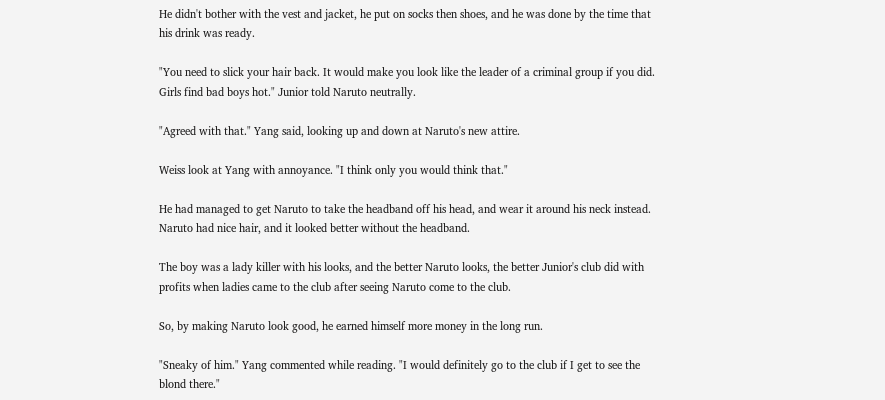He didn't bother with the vest and jacket, he put on socks then shoes, and he was done by the time that his drink was ready.

"You need to slick your hair back. It would make you look like the leader of a criminal group if you did. Girls find bad boys hot." Junior told Naruto neutrally.

"Agreed with that." Yang said, looking up and down at Naruto's new attire.

Weiss look at Yang with annoyance. "I think only you would think that."

He had managed to get Naruto to take the headband off his head, and wear it around his neck instead. Naruto had nice hair, and it looked better without the headband.

The boy was a lady killer with his looks, and the better Naruto looks, the better Junior's club did with profits when ladies came to the club after seeing Naruto come to the club.

So, by making Naruto look good, he earned himself more money in the long run.

"Sneaky of him." Yang commented while reading. "I would definitely go to the club if I get to see the blond there."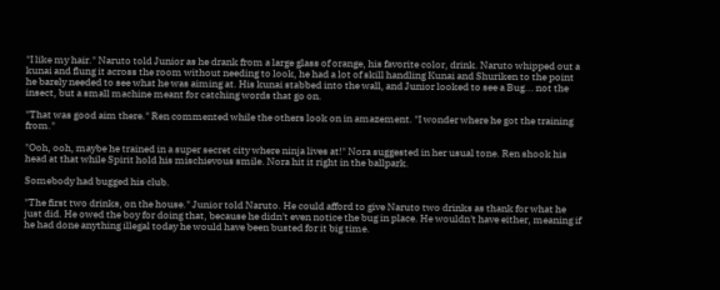"I like my hair." Naruto told Junior as he drank from a large glass of orange, his favorite color, drink. Naruto whipped out a kunai and flung it across the room without needing to look, he had a lot of skill handling Kunai and Shuriken to the point he barely needed to see what he was aiming at. His kunai stabbed into the wall, and Junior looked to see a Bug... not the insect, but a small machine meant for catching words that go on.

"That was good aim there." Ren commented while the others look on in amazement. "I wonder where he got the training from."

"Ooh, ooh, maybe he trained in a super secret city where ninja lives at!" Nora suggested in her usual tone. Ren shook his head at that while Spirit hold his mischievous smile. Nora hit it right in the ballpark.

Somebody had bugged his club.

"The first two drinks, on the house." Junior told Naruto. He could afford to give Naruto two drinks as thank for what he just did. He owed the boy for doing that, because he didn't even notice the bug in place. He wouldn't have either, meaning if he had done anything illegal today he would have been busted for it big time.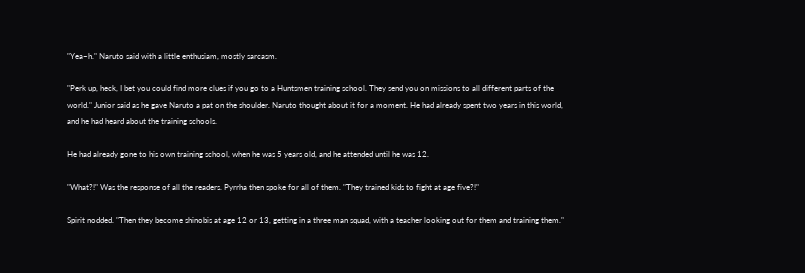"Yea~h." Naruto said with a little enthusiam, mostly sarcasm.

"Perk up, heck, I bet you could find more clues if you go to a Huntsmen training school. They send you on missions to all different parts of the world." Junior said as he gave Naruto a pat on the shoulder. Naruto thought about it for a moment. He had already spent two years in this world, and he had heard about the training schools.

He had already gone to his own training school, when he was 5 years old, and he attended until he was 12.

"What?!" Was the response of all the readers. Pyrrha then spoke for all of them. "They trained kids to fight at age five?!"

Spirit nodded. "Then they become shinobis at age 12 or 13, getting in a three man squad, with a teacher looking out for them and training them."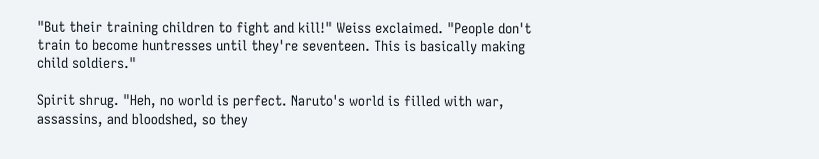"But their training children to fight and kill!" Weiss exclaimed. "People don't train to become huntresses until they're seventeen. This is basically making child soldiers."

Spirit shrug. "Heh, no world is perfect. Naruto's world is filled with war, assassins, and bloodshed, so they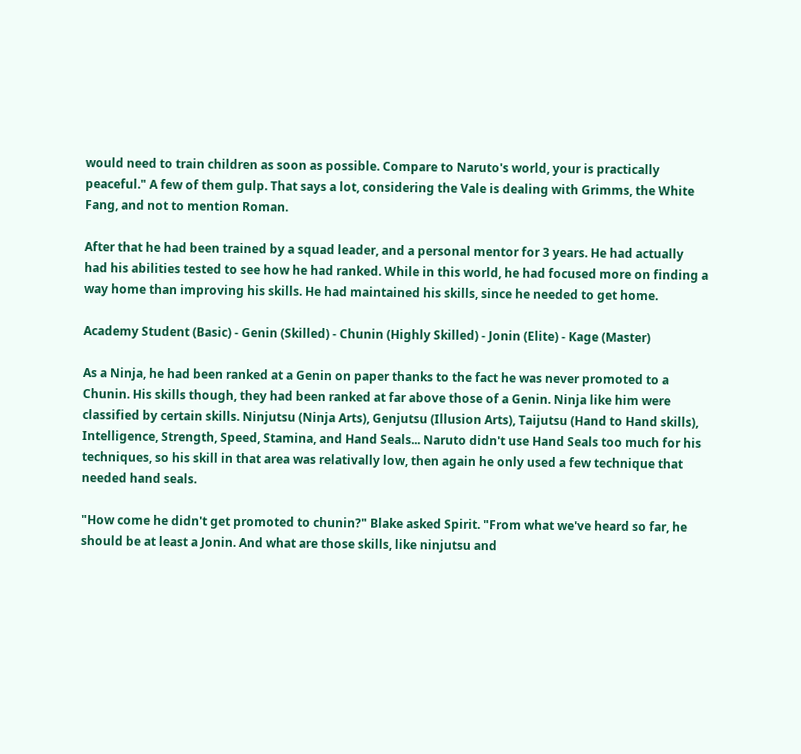would need to train children as soon as possible. Compare to Naruto's world, your is practically peaceful." A few of them gulp. That says a lot, considering the Vale is dealing with Grimms, the White Fang, and not to mention Roman.

After that he had been trained by a squad leader, and a personal mentor for 3 years. He had actually had his abilities tested to see how he had ranked. While in this world, he had focused more on finding a way home than improving his skills. He had maintained his skills, since he needed to get home.

Academy Student (Basic) - Genin (Skilled) - Chunin (Highly Skilled) - Jonin (Elite) - Kage (Master)

As a Ninja, he had been ranked at a Genin on paper thanks to the fact he was never promoted to a Chunin. His skills though, they had been ranked at far above those of a Genin. Ninja like him were classified by certain skills. Ninjutsu (Ninja Arts), Genjutsu (Illusion Arts), Taijutsu (Hand to Hand skills), Intelligence, Strength, Speed, Stamina, and Hand Seals... Naruto didn't use Hand Seals too much for his techniques, so his skill in that area was relativally low, then again he only used a few technique that needed hand seals.

"How come he didn't get promoted to chunin?" Blake asked Spirit. "From what we've heard so far, he should be at least a Jonin. And what are those skills, like ninjutsu and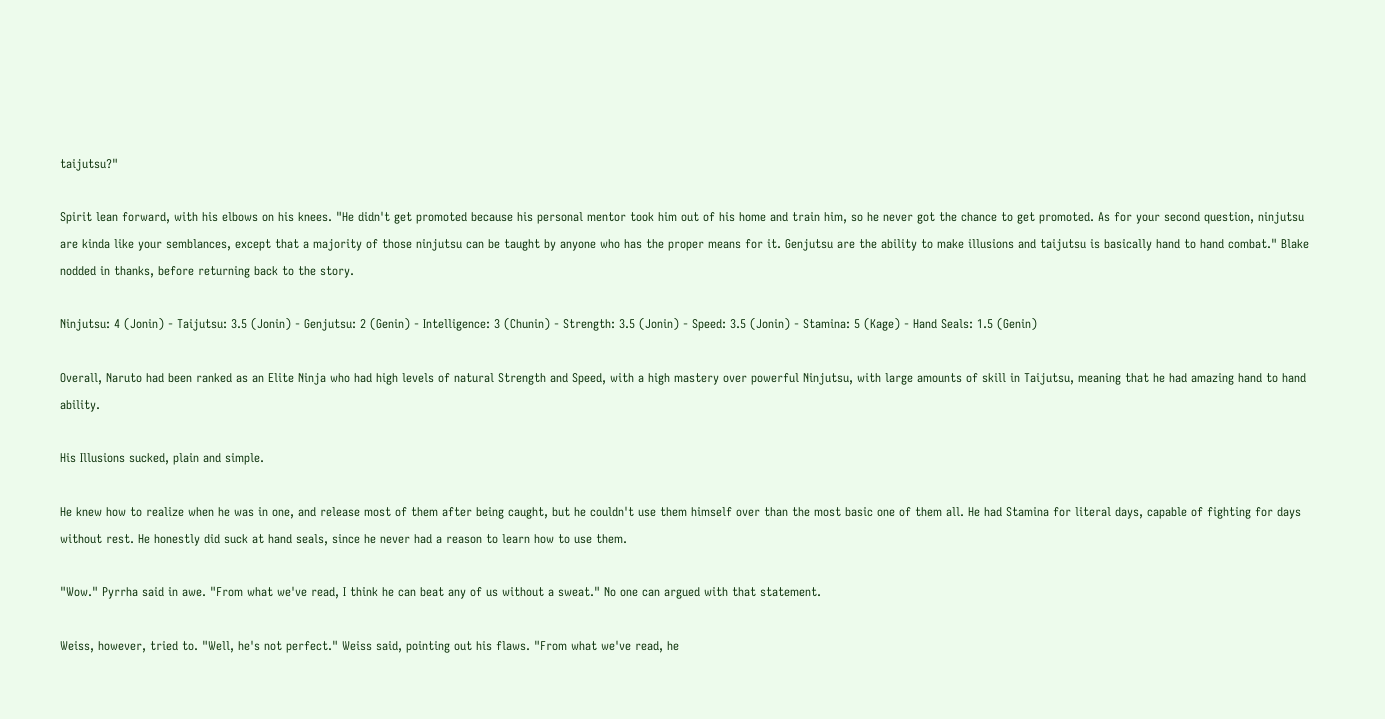taijutsu?"

Spirit lean forward, with his elbows on his knees. "He didn't get promoted because his personal mentor took him out of his home and train him, so he never got the chance to get promoted. As for your second question, ninjutsu are kinda like your semblances, except that a majority of those ninjutsu can be taught by anyone who has the proper means for it. Genjutsu are the ability to make illusions and taijutsu is basically hand to hand combat." Blake nodded in thanks, before returning back to the story.

Ninjutsu: 4 (Jonin) - Taijutsu: 3.5 (Jonin) - Genjutsu: 2 (Genin) - Intelligence: 3 (Chunin) - Strength: 3.5 (Jonin) - Speed: 3.5 (Jonin) - Stamina: 5 (Kage) - Hand Seals: 1.5 (Genin)

Overall, Naruto had been ranked as an Elite Ninja who had high levels of natural Strength and Speed, with a high mastery over powerful Ninjutsu, with large amounts of skill in Taijutsu, meaning that he had amazing hand to hand ability.

His Illusions sucked, plain and simple.

He knew how to realize when he was in one, and release most of them after being caught, but he couldn't use them himself over than the most basic one of them all. He had Stamina for literal days, capable of fighting for days without rest. He honestly did suck at hand seals, since he never had a reason to learn how to use them.

"Wow." Pyrrha said in awe. "From what we've read, I think he can beat any of us without a sweat." No one can argued with that statement.

Weiss, however, tried to. "Well, he's not perfect." Weiss said, pointing out his flaws. "From what we've read, he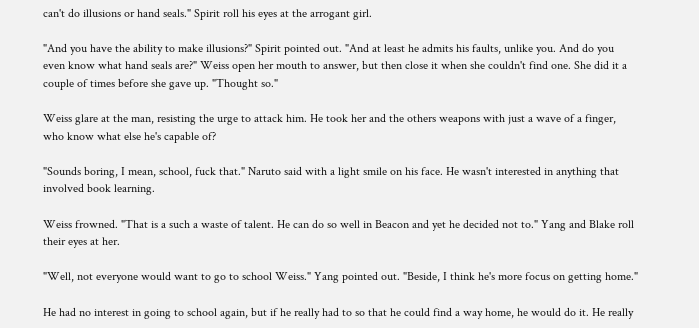can't do illusions or hand seals." Spirit roll his eyes at the arrogant girl.

"And you have the ability to make illusions?" Spirit pointed out. "And at least he admits his faults, unlike you. And do you even know what hand seals are?" Weiss open her mouth to answer, but then close it when she couldn't find one. She did it a couple of times before she gave up. "Thought so."

Weiss glare at the man, resisting the urge to attack him. He took her and the others weapons with just a wave of a finger, who know what else he's capable of?

"Sounds boring, I mean, school, fuck that." Naruto said with a light smile on his face. He wasn't interested in anything that involved book learning.

Weiss frowned. "That is a such a waste of talent. He can do so well in Beacon and yet he decided not to." Yang and Blake roll their eyes at her.

"Well, not everyone would want to go to school Weiss." Yang pointed out. "Beside, I think he's more focus on getting home."

He had no interest in going to school again, but if he really had to so that he could find a way home, he would do it. He really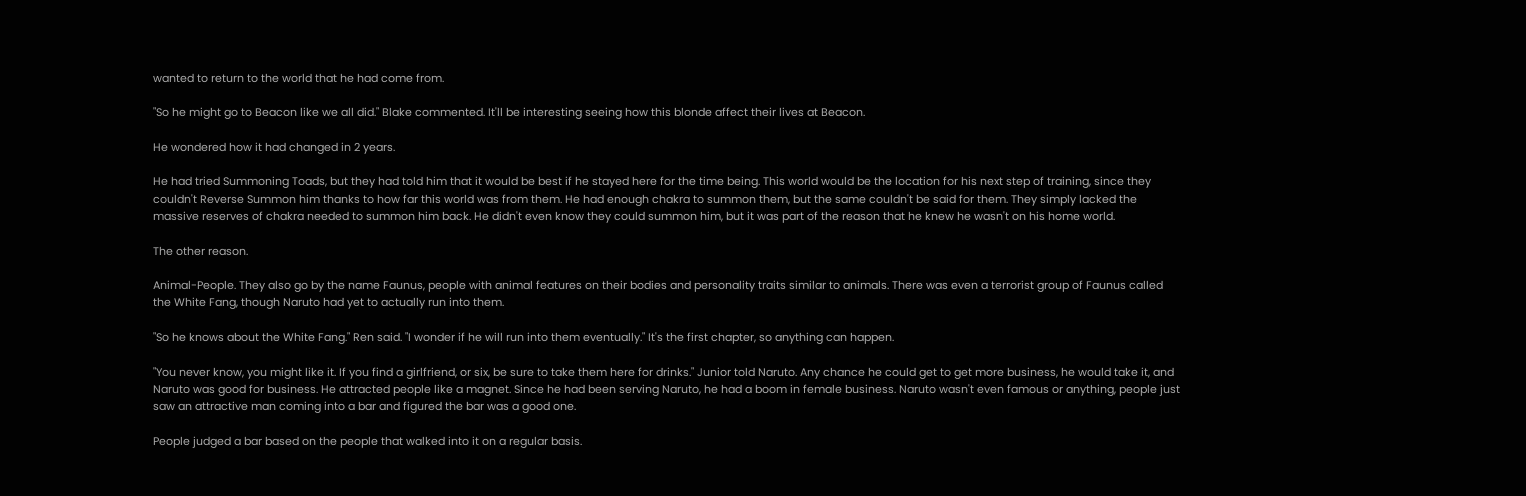wanted to return to the world that he had come from.

"So he might go to Beacon like we all did." Blake commented. It'll be interesting seeing how this blonde affect their lives at Beacon.

He wondered how it had changed in 2 years.

He had tried Summoning Toads, but they had told him that it would be best if he stayed here for the time being. This world would be the location for his next step of training, since they couldn't Reverse Summon him thanks to how far this world was from them. He had enough chakra to summon them, but the same couldn't be said for them. They simply lacked the massive reserves of chakra needed to summon him back. He didn't even know they could summon him, but it was part of the reason that he knew he wasn't on his home world.

The other reason.

Animal-People. They also go by the name Faunus, people with animal features on their bodies and personality traits similar to animals. There was even a terrorist group of Faunus called the White Fang, though Naruto had yet to actually run into them.

"So he knows about the White Fang." Ren said. "I wonder if he will run into them eventually." It's the first chapter, so anything can happen.

"You never know, you might like it. If you find a girlfriend, or six, be sure to take them here for drinks." Junior told Naruto. Any chance he could get to get more business, he would take it, and Naruto was good for business. He attracted people like a magnet. Since he had been serving Naruto, he had a boom in female business. Naruto wasn't even famous or anything, people just saw an attractive man coming into a bar and figured the bar was a good one.

People judged a bar based on the people that walked into it on a regular basis.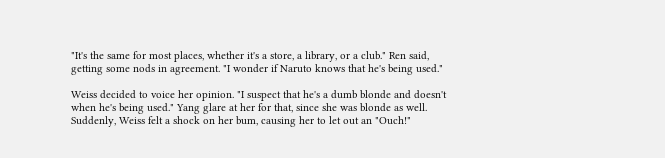"It's the same for most places, whether it's a store, a library, or a club." Ren said, getting some nods in agreement. "I wonder if Naruto knows that he's being used."

Weiss decided to voice her opinion. "I suspect that he's a dumb blonde and doesn't when he's being used." Yang glare at her for that, since she was blonde as well. Suddenly, Weiss felt a shock on her bum, causing her to let out an "Ouch!"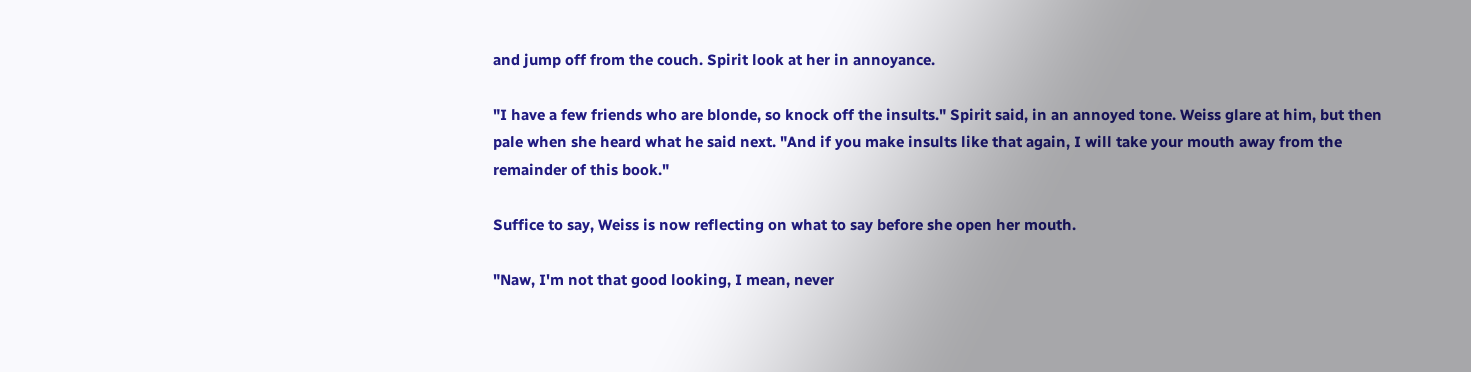and jump off from the couch. Spirit look at her in annoyance.

"I have a few friends who are blonde, so knock off the insults." Spirit said, in an annoyed tone. Weiss glare at him, but then pale when she heard what he said next. "And if you make insults like that again, I will take your mouth away from the remainder of this book."

Suffice to say, Weiss is now reflecting on what to say before she open her mouth.

"Naw, I'm not that good looking, I mean, never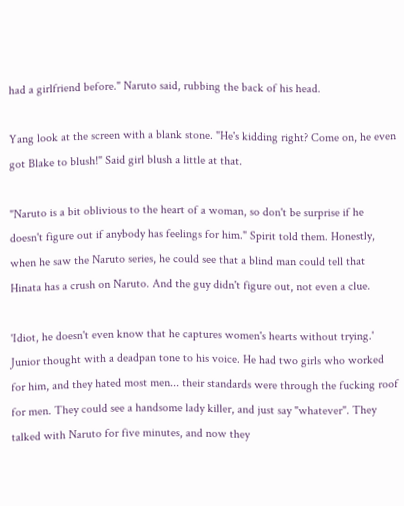had a girlfriend before." Naruto said, rubbing the back of his head.

Yang look at the screen with a blank stone. "He's kidding right? Come on, he even got Blake to blush!" Said girl blush a little at that.

"Naruto is a bit oblivious to the heart of a woman, so don't be surprise if he doesn't figure out if anybody has feelings for him." Spirit told them. Honestly, when he saw the Naruto series, he could see that a blind man could tell that Hinata has a crush on Naruto. And the guy didn't figure out, not even a clue.

'Idiot, he doesn't even know that he captures women's hearts without trying.' Junior thought with a deadpan tone to his voice. He had two girls who worked for him, and they hated most men... their standards were through the fucking roof for men. They could see a handsome lady killer, and just say "whatever". They talked with Naruto for five minutes, and now they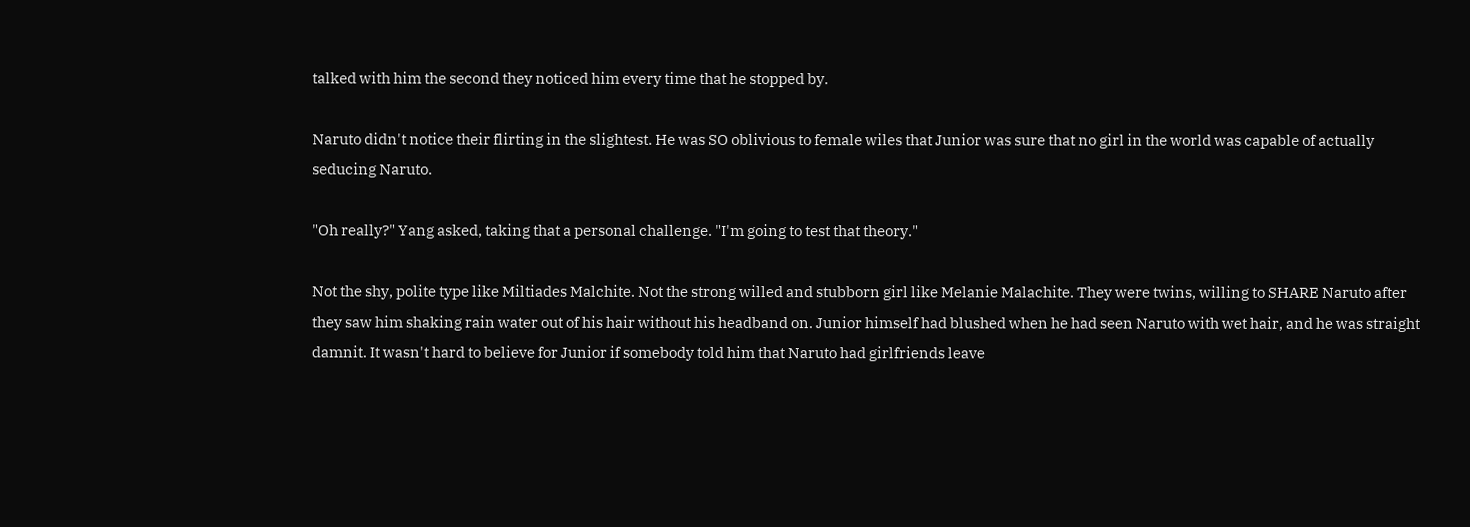talked with him the second they noticed him every time that he stopped by.

Naruto didn't notice their flirting in the slightest. He was SO oblivious to female wiles that Junior was sure that no girl in the world was capable of actually seducing Naruto.

"Oh really?" Yang asked, taking that a personal challenge. "I'm going to test that theory."

Not the shy, polite type like Miltiades Malchite. Not the strong willed and stubborn girl like Melanie Malachite. They were twins, willing to SHARE Naruto after they saw him shaking rain water out of his hair without his headband on. Junior himself had blushed when he had seen Naruto with wet hair, and he was straight damnit. It wasn't hard to believe for Junior if somebody told him that Naruto had girlfriends leave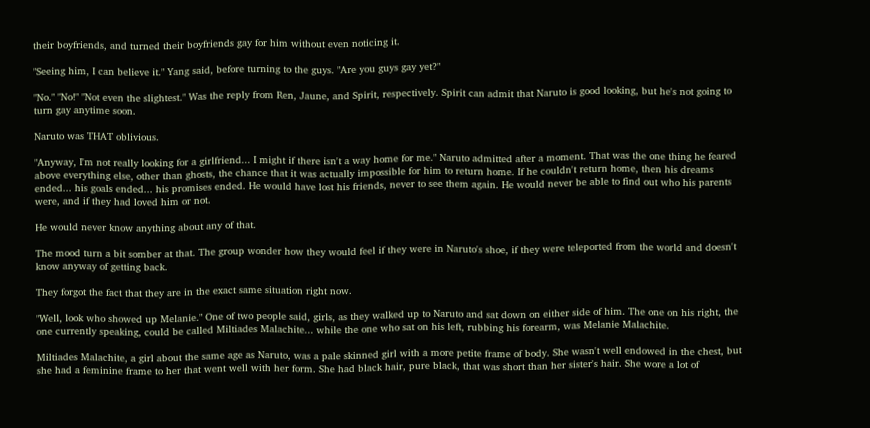their boyfriends, and turned their boyfriends gay for him without even noticing it.

"Seeing him, I can believe it." Yang said, before turning to the guys. "Are you guys gay yet?"

"No." "No!" "Not even the slightest." Was the reply from Ren, Jaune, and Spirit, respectively. Spirit can admit that Naruto is good looking, but he's not going to turn gay anytime soon.

Naruto was THAT oblivious.

"Anyway, I'm not really looking for a girlfriend... I might if there isn't a way home for me." Naruto admitted after a moment. That was the one thing he feared above everything else, other than ghosts, the chance that it was actually impossible for him to return home. If he couldn't return home, then his dreams ended... his goals ended... his promises ended. He would have lost his friends, never to see them again. He would never be able to find out who his parents were, and if they had loved him or not.

He would never know anything about any of that.

The mood turn a bit somber at that. The group wonder how they would feel if they were in Naruto's shoe, if they were teleported from the world and doesn't know anyway of getting back.

They forgot the fact that they are in the exact same situation right now.

"Well, look who showed up Melanie." One of two people said, girls, as they walked up to Naruto and sat down on either side of him. The one on his right, the one currently speaking, could be called Miltiades Malachite... while the one who sat on his left, rubbing his forearm, was Melanie Malachite.

Miltiades Malachite, a girl about the same age as Naruto, was a pale skinned girl with a more petite frame of body. She wasn't well endowed in the chest, but she had a feminine frame to her that went well with her form. She had black hair, pure black, that was short than her sister's hair. She wore a lot of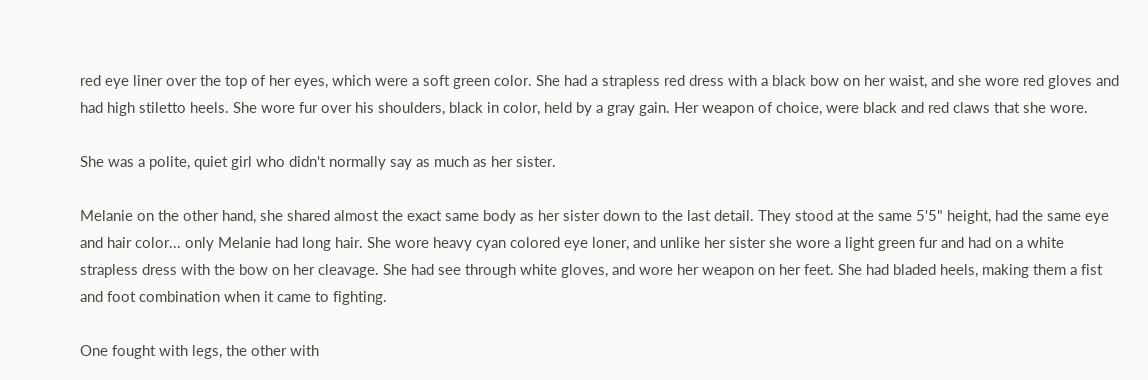red eye liner over the top of her eyes, which were a soft green color. She had a strapless red dress with a black bow on her waist, and she wore red gloves and had high stiletto heels. She wore fur over his shoulders, black in color, held by a gray gain. Her weapon of choice, were black and red claws that she wore.

She was a polite, quiet girl who didn't normally say as much as her sister.

Melanie on the other hand, she shared almost the exact same body as her sister down to the last detail. They stood at the same 5'5" height, had the same eye and hair color... only Melanie had long hair. She wore heavy cyan colored eye loner, and unlike her sister she wore a light green fur and had on a white strapless dress with the bow on her cleavage. She had see through white gloves, and wore her weapon on her feet. She had bladed heels, making them a fist and foot combination when it came to fighting.

One fought with legs, the other with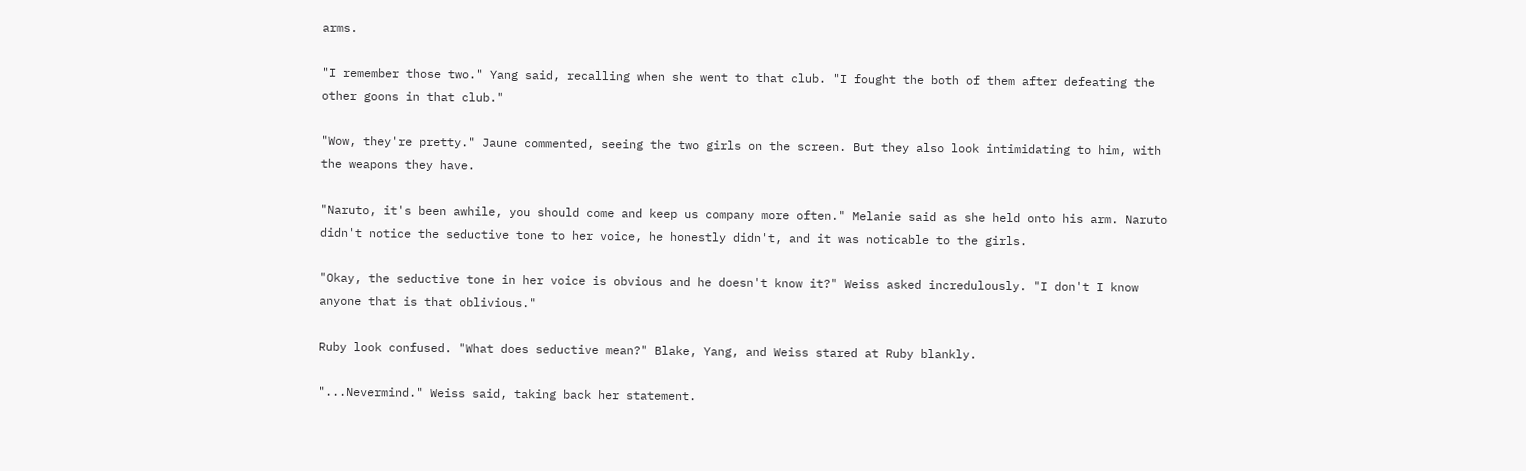arms.

"I remember those two." Yang said, recalling when she went to that club. "I fought the both of them after defeating the other goons in that club."

"Wow, they're pretty." Jaune commented, seeing the two girls on the screen. But they also look intimidating to him, with the weapons they have.

"Naruto, it's been awhile, you should come and keep us company more often." Melanie said as she held onto his arm. Naruto didn't notice the seductive tone to her voice, he honestly didn't, and it was noticable to the girls.

"Okay, the seductive tone in her voice is obvious and he doesn't know it?" Weiss asked incredulously. "I don't I know anyone that is that oblivious."

Ruby look confused. "What does seductive mean?" Blake, Yang, and Weiss stared at Ruby blankly.

"...Nevermind." Weiss said, taking back her statement.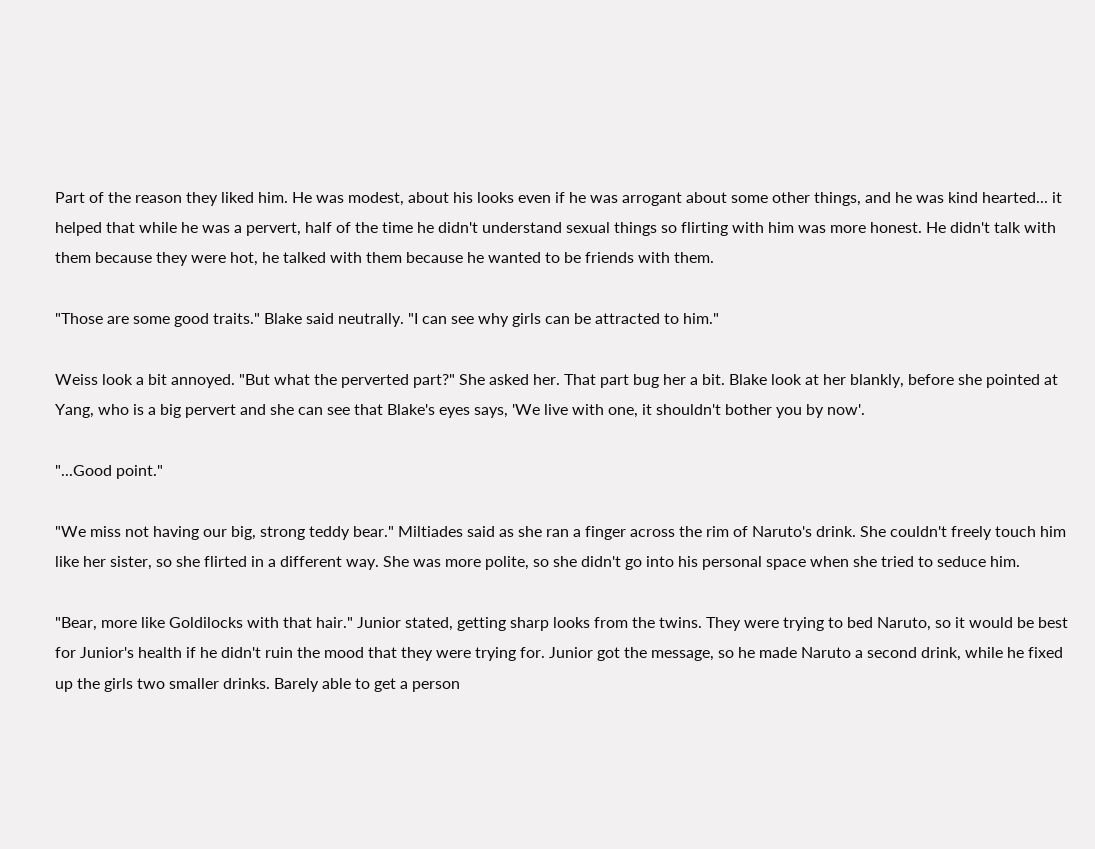Part of the reason they liked him. He was modest, about his looks even if he was arrogant about some other things, and he was kind hearted... it helped that while he was a pervert, half of the time he didn't understand sexual things so flirting with him was more honest. He didn't talk with them because they were hot, he talked with them because he wanted to be friends with them.

"Those are some good traits." Blake said neutrally. "I can see why girls can be attracted to him."

Weiss look a bit annoyed. "But what the perverted part?" She asked her. That part bug her a bit. Blake look at her blankly, before she pointed at Yang, who is a big pervert and she can see that Blake's eyes says, 'We live with one, it shouldn't bother you by now'.

"...Good point."

"We miss not having our big, strong teddy bear." Miltiades said as she ran a finger across the rim of Naruto's drink. She couldn't freely touch him like her sister, so she flirted in a different way. She was more polite, so she didn't go into his personal space when she tried to seduce him.

"Bear, more like Goldilocks with that hair." Junior stated, getting sharp looks from the twins. They were trying to bed Naruto, so it would be best for Junior's health if he didn't ruin the mood that they were trying for. Junior got the message, so he made Naruto a second drink, while he fixed up the girls two smaller drinks. Barely able to get a person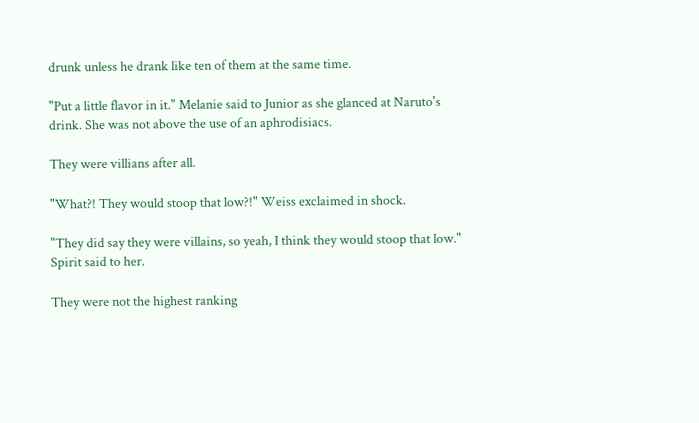drunk unless he drank like ten of them at the same time.

"Put a little flavor in it." Melanie said to Junior as she glanced at Naruto's drink. She was not above the use of an aphrodisiacs.

They were villians after all.

"What?! They would stoop that low?!" Weiss exclaimed in shock.

"They did say they were villains, so yeah, I think they would stoop that low." Spirit said to her.

They were not the highest ranking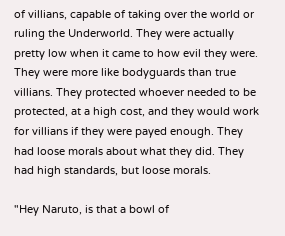of villians, capable of taking over the world or ruling the Underworld. They were actually pretty low when it came to how evil they were. They were more like bodyguards than true villians. They protected whoever needed to be protected, at a high cost, and they would work for villians if they were payed enough. They had loose morals about what they did. They had high standards, but loose morals.

"Hey Naruto, is that a bowl of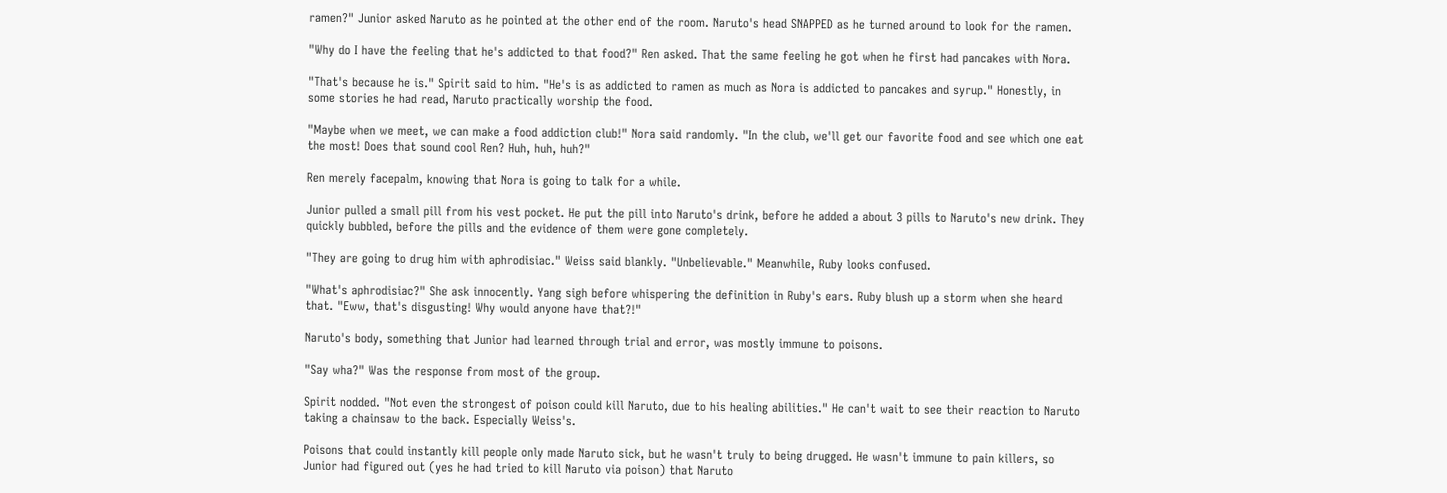ramen?" Junior asked Naruto as he pointed at the other end of the room. Naruto's head SNAPPED as he turned around to look for the ramen.

"Why do I have the feeling that he's addicted to that food?" Ren asked. That the same feeling he got when he first had pancakes with Nora.

"That's because he is." Spirit said to him. "He's is as addicted to ramen as much as Nora is addicted to pancakes and syrup." Honestly, in some stories he had read, Naruto practically worship the food.

"Maybe when we meet, we can make a food addiction club!" Nora said randomly. "In the club, we'll get our favorite food and see which one eat the most! Does that sound cool Ren? Huh, huh, huh?"

Ren merely facepalm, knowing that Nora is going to talk for a while.

Junior pulled a small pill from his vest pocket. He put the pill into Naruto's drink, before he added a about 3 pills to Naruto's new drink. They quickly bubbled, before the pills and the evidence of them were gone completely.

"They are going to drug him with aphrodisiac." Weiss said blankly. "Unbelievable." Meanwhile, Ruby looks confused.

"What's aphrodisiac?" She ask innocently. Yang sigh before whispering the definition in Ruby's ears. Ruby blush up a storm when she heard that. "Eww, that's disgusting! Why would anyone have that?!"

Naruto's body, something that Junior had learned through trial and error, was mostly immune to poisons.

"Say wha?" Was the response from most of the group.

Spirit nodded. "Not even the strongest of poison could kill Naruto, due to his healing abilities." He can't wait to see their reaction to Naruto taking a chainsaw to the back. Especially Weiss's.

Poisons that could instantly kill people only made Naruto sick, but he wasn't truly to being drugged. He wasn't immune to pain killers, so Junior had figured out (yes he had tried to kill Naruto via poison) that Naruto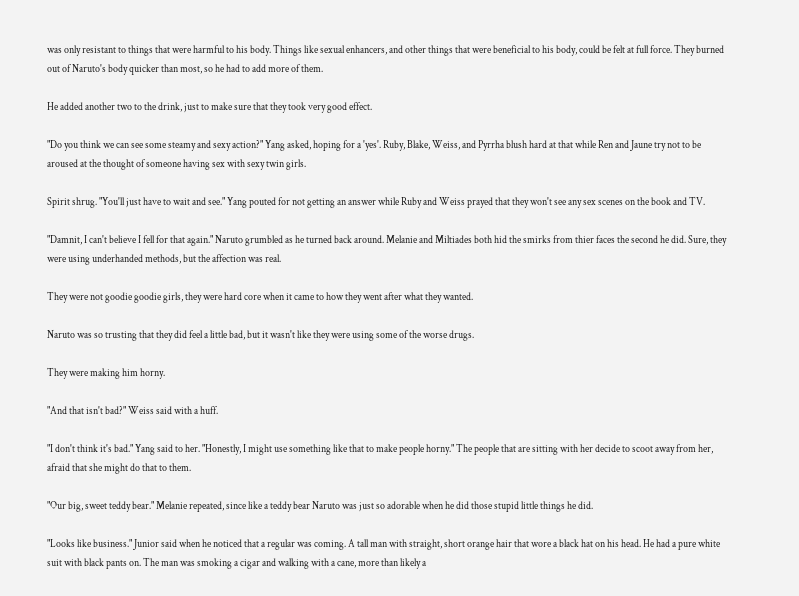was only resistant to things that were harmful to his body. Things like sexual enhancers, and other things that were beneficial to his body, could be felt at full force. They burned out of Naruto's body quicker than most, so he had to add more of them.

He added another two to the drink, just to make sure that they took very good effect.

"Do you think we can see some steamy and sexy action?" Yang asked, hoping for a 'yes'. Ruby, Blake, Weiss, and Pyrrha blush hard at that while Ren and Jaune try not to be aroused at the thought of someone having sex with sexy twin girls.

Spirit shrug. "You'll just have to wait and see." Yang pouted for not getting an answer while Ruby and Weiss prayed that they won't see any sex scenes on the book and TV.

"Damnit, I can't believe I fell for that again." Naruto grumbled as he turned back around. Melanie and Miltiades both hid the smirks from thier faces the second he did. Sure, they were using underhanded methods, but the affection was real.

They were not goodie goodie girls, they were hard core when it came to how they went after what they wanted.

Naruto was so trusting that they did feel a little bad, but it wasn't like they were using some of the worse drugs.

They were making him horny.

"And that isn't bad?" Weiss said with a huff.

"I don't think it's bad." Yang said to her. "Honestly, I might use something like that to make people horny." The people that are sitting with her decide to scoot away from her, afraid that she might do that to them.

"Our big, sweet teddy bear." Melanie repeated, since like a teddy bear Naruto was just so adorable when he did those stupid little things he did.

"Looks like business." Junior said when he noticed that a regular was coming. A tall man with straight, short orange hair that wore a black hat on his head. He had a pure white suit with black pants on. The man was smoking a cigar and walking with a cane, more than likely a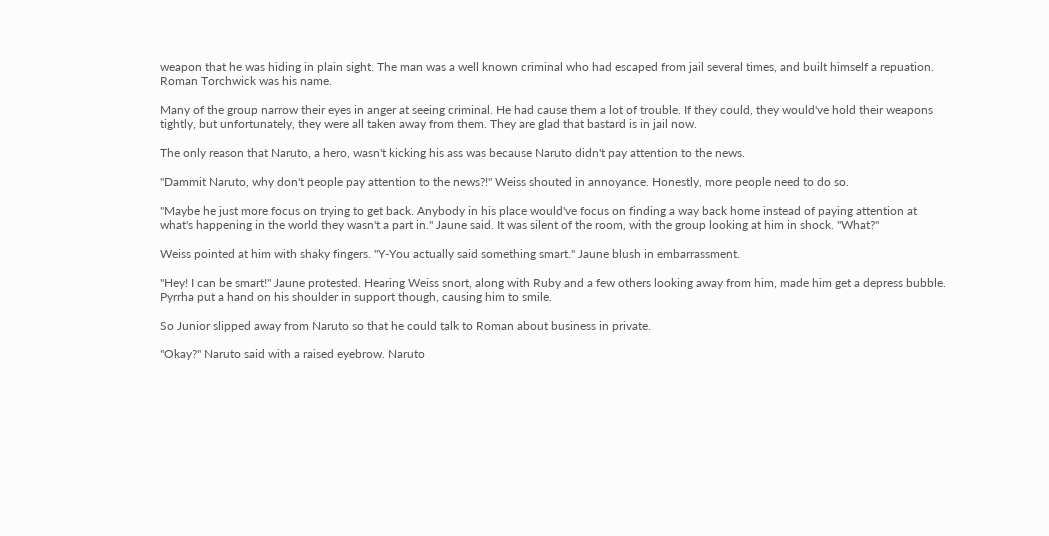weapon that he was hiding in plain sight. The man was a well known criminal who had escaped from jail several times, and built himself a repuation. Roman Torchwick was his name.

Many of the group narrow their eyes in anger at seeing criminal. He had cause them a lot of trouble. If they could, they would've hold their weapons tightly, but unfortunately, they were all taken away from them. They are glad that bastard is in jail now.

The only reason that Naruto, a hero, wasn't kicking his ass was because Naruto didn't pay attention to the news.

"Dammit Naruto, why don't people pay attention to the news?!" Weiss shouted in annoyance. Honestly, more people need to do so.

"Maybe he just more focus on trying to get back. Anybody in his place would've focus on finding a way back home instead of paying attention at what's happening in the world they wasn't a part in." Jaune said. It was silent of the room, with the group looking at him in shock. "What?"

Weiss pointed at him with shaky fingers. "Y-You actually said something smart." Jaune blush in embarrassment.

"Hey! I can be smart!" Jaune protested. Hearing Weiss snort, along with Ruby and a few others looking away from him, made him get a depress bubble. Pyrrha put a hand on his shoulder in support though, causing him to smile.

So Junior slipped away from Naruto so that he could talk to Roman about business in private.

"Okay?" Naruto said with a raised eyebrow. Naruto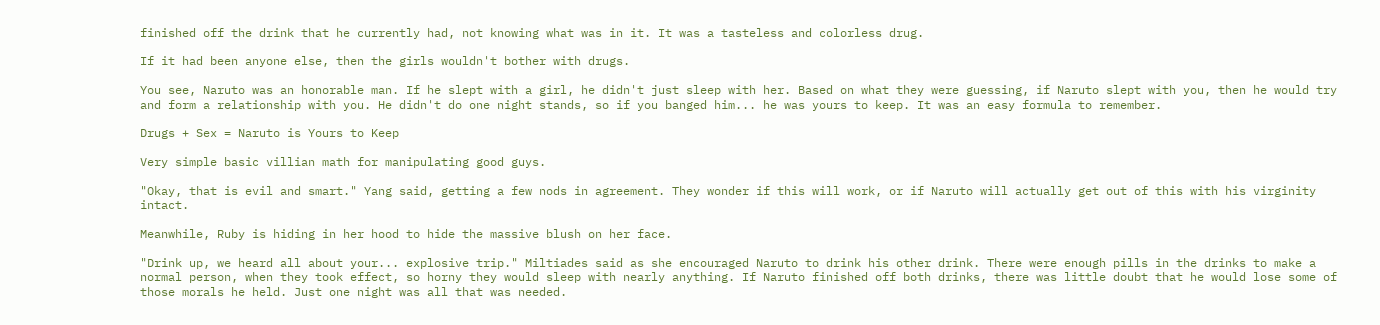finished off the drink that he currently had, not knowing what was in it. It was a tasteless and colorless drug.

If it had been anyone else, then the girls wouldn't bother with drugs.

You see, Naruto was an honorable man. If he slept with a girl, he didn't just sleep with her. Based on what they were guessing, if Naruto slept with you, then he would try and form a relationship with you. He didn't do one night stands, so if you banged him... he was yours to keep. It was an easy formula to remember.

Drugs + Sex = Naruto is Yours to Keep

Very simple basic villian math for manipulating good guys.

"Okay, that is evil and smart." Yang said, getting a few nods in agreement. They wonder if this will work, or if Naruto will actually get out of this with his virginity intact.

Meanwhile, Ruby is hiding in her hood to hide the massive blush on her face.

"Drink up, we heard all about your... explosive trip." Miltiades said as she encouraged Naruto to drink his other drink. There were enough pills in the drinks to make a normal person, when they took effect, so horny they would sleep with nearly anything. If Naruto finished off both drinks, there was little doubt that he would lose some of those morals he held. Just one night was all that was needed.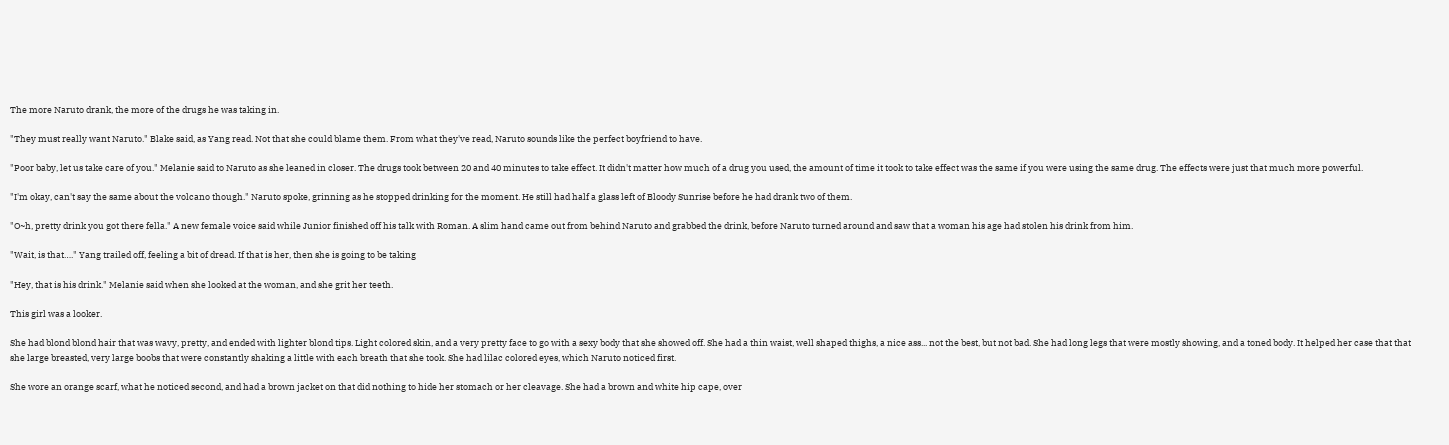The more Naruto drank, the more of the drugs he was taking in.

"They must really want Naruto." Blake said, as Yang read. Not that she could blame them. From what they've read, Naruto sounds like the perfect boyfriend to have.

"Poor baby, let us take care of you." Melanie said to Naruto as she leaned in closer. The drugs took between 20 and 40 minutes to take effect. It didn't matter how much of a drug you used, the amount of time it took to take effect was the same if you were using the same drug. The effects were just that much more powerful.

"I'm okay, can't say the same about the volcano though." Naruto spoke, grinning as he stopped drinking for the moment. He still had half a glass left of Bloody Sunrise before he had drank two of them.

"O~h, pretty drink you got there fella." A new female voice said while Junior finished off his talk with Roman. A slim hand came out from behind Naruto and grabbed the drink, before Naruto turned around and saw that a woman his age had stolen his drink from him.

"Wait, is that…." Yang trailed off, feeling a bit of dread. If that is her, then she is going to be taking

"Hey, that is his drink." Melanie said when she looked at the woman, and she grit her teeth.

This girl was a looker.

She had blond blond hair that was wavy, pretty, and ended with lighter blond tips. Light colored skin, and a very pretty face to go with a sexy body that she showed off. She had a thin waist, well shaped thighs, a nice ass... not the best, but not bad. She had long legs that were mostly showing, and a toned body. It helped her case that that she large breasted, very large boobs that were constantly shaking a little with each breath that she took. She had lilac colored eyes, which Naruto noticed first.

She wore an orange scarf, what he noticed second, and had a brown jacket on that did nothing to hide her stomach or her cleavage. She had a brown and white hip cape, over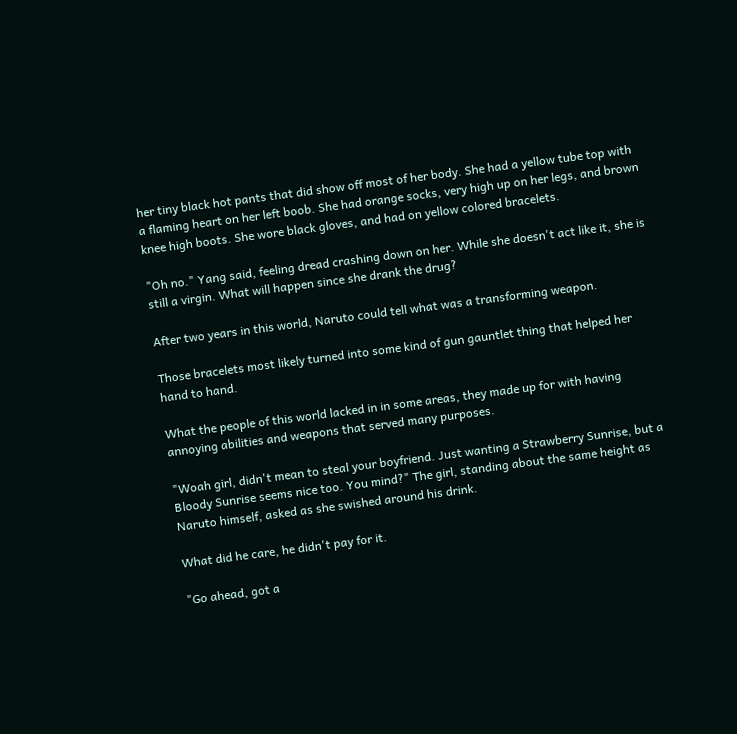her tiny black hot pants that did show off most of her body. She had a yellow tube top with a flaming heart on her left boob. She had orange socks, very high up on her legs, and brown knee high boots. She wore black gloves, and had on yellow colored bracelets.

"Oh no." Yang said, feeling dread crashing down on her. While she doesn't act like it, she is still a virgin. What will happen since she drank the drug?

After two years in this world, Naruto could tell what was a transforming weapon.

Those bracelets most likely turned into some kind of gun gauntlet thing that helped her hand to hand.

What the people of this world lacked in in some areas, they made up for with having annoying abilities and weapons that served many purposes.

"Woah girl, didn't mean to steal your boyfriend. Just wanting a Strawberry Sunrise, but a Bloody Sunrise seems nice too. You mind?" The girl, standing about the same height as Naruto himself, asked as she swished around his drink.

What did he care, he didn't pay for it.

"Go ahead, got a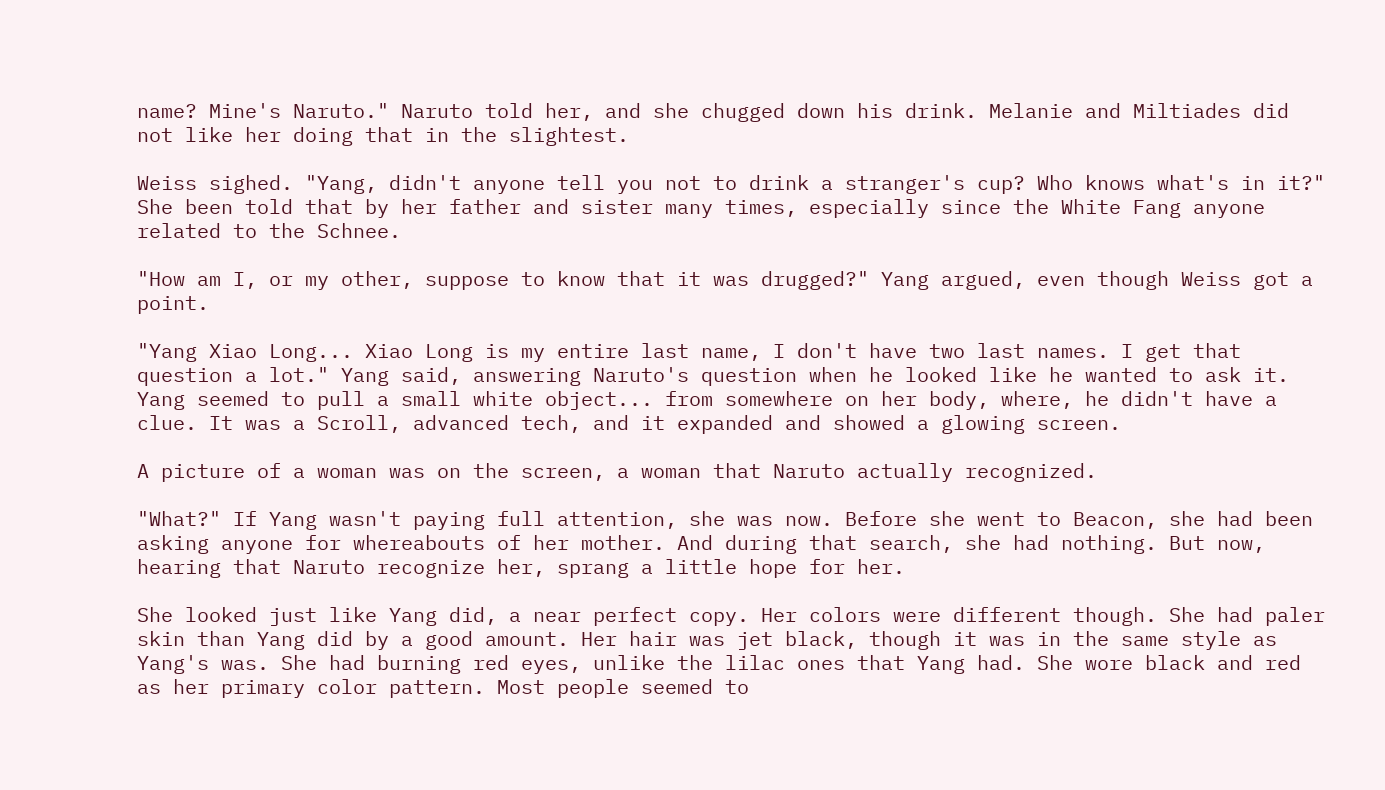name? Mine's Naruto." Naruto told her, and she chugged down his drink. Melanie and Miltiades did not like her doing that in the slightest.

Weiss sighed. "Yang, didn't anyone tell you not to drink a stranger's cup? Who knows what's in it?" She been told that by her father and sister many times, especially since the White Fang anyone related to the Schnee.

"How am I, or my other, suppose to know that it was drugged?" Yang argued, even though Weiss got a point.

"Yang Xiao Long... Xiao Long is my entire last name, I don't have two last names. I get that question a lot." Yang said, answering Naruto's question when he looked like he wanted to ask it. Yang seemed to pull a small white object... from somewhere on her body, where, he didn't have a clue. It was a Scroll, advanced tech, and it expanded and showed a glowing screen.

A picture of a woman was on the screen, a woman that Naruto actually recognized.

"What?" If Yang wasn't paying full attention, she was now. Before she went to Beacon, she had been asking anyone for whereabouts of her mother. And during that search, she had nothing. But now, hearing that Naruto recognize her, sprang a little hope for her.

She looked just like Yang did, a near perfect copy. Her colors were different though. She had paler skin than Yang did by a good amount. Her hair was jet black, though it was in the same style as Yang's was. She had burning red eyes, unlike the lilac ones that Yang had. She wore black and red as her primary color pattern. Most people seemed to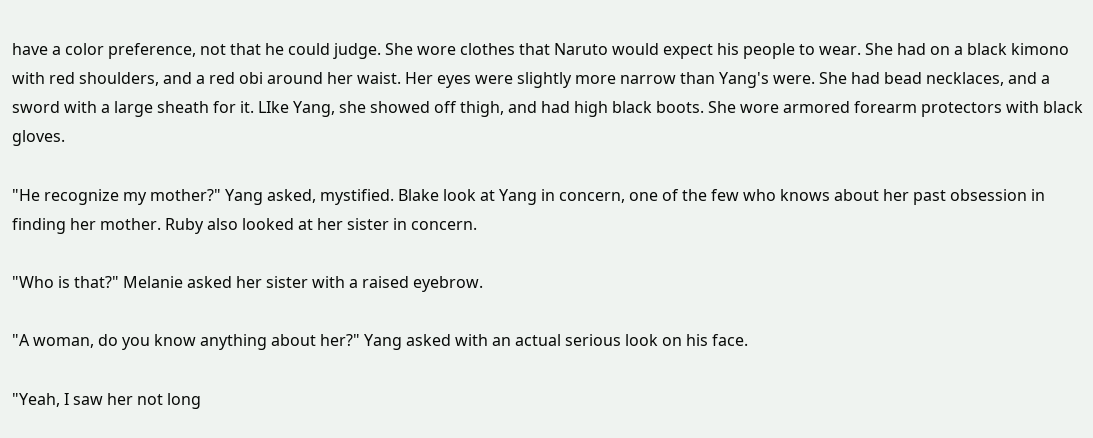have a color preference, not that he could judge. She wore clothes that Naruto would expect his people to wear. She had on a black kimono with red shoulders, and a red obi around her waist. Her eyes were slightly more narrow than Yang's were. She had bead necklaces, and a sword with a large sheath for it. LIke Yang, she showed off thigh, and had high black boots. She wore armored forearm protectors with black gloves.

"He recognize my mother?" Yang asked, mystified. Blake look at Yang in concern, one of the few who knows about her past obsession in finding her mother. Ruby also looked at her sister in concern.

"Who is that?" Melanie asked her sister with a raised eyebrow.

"A woman, do you know anything about her?" Yang asked with an actual serious look on his face.

"Yeah, I saw her not long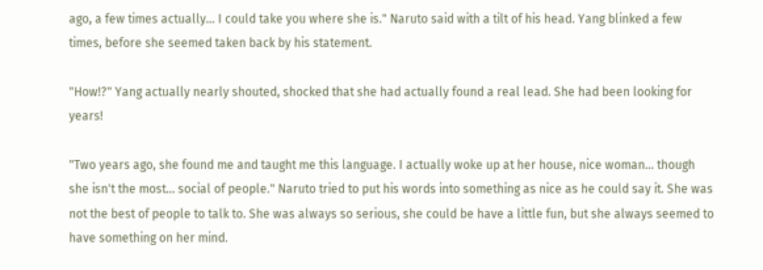ago, a few times actually... I could take you where she is." Naruto said with a tilt of his head. Yang blinked a few times, before she seemed taken back by his statement.

"How!?" Yang actually nearly shouted, shocked that she had actually found a real lead. She had been looking for years!

"Two years ago, she found me and taught me this language. I actually woke up at her house, nice woman... though she isn't the most... social of people." Naruto tried to put his words into something as nice as he could say it. She was not the best of people to talk to. She was always so serious, she could be have a little fun, but she always seemed to have something on her mind.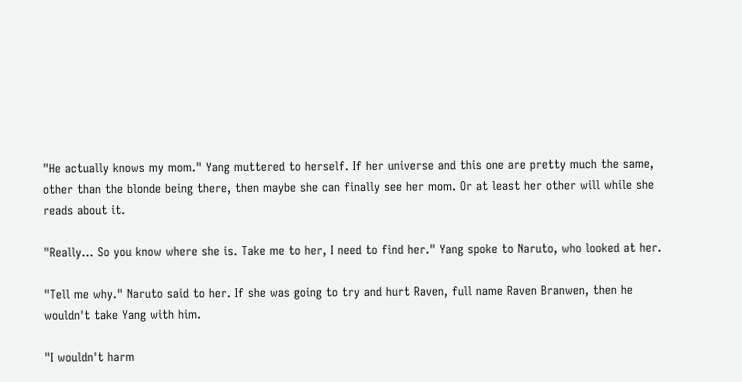"He actually knows my mom." Yang muttered to herself. If her universe and this one are pretty much the same, other than the blonde being there, then maybe she can finally see her mom. Or at least her other will while she reads about it.

"Really... So you know where she is. Take me to her, I need to find her." Yang spoke to Naruto, who looked at her.

"Tell me why." Naruto said to her. If she was going to try and hurt Raven, full name Raven Branwen, then he wouldn't take Yang with him.

"I wouldn't harm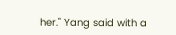her." Yang said with a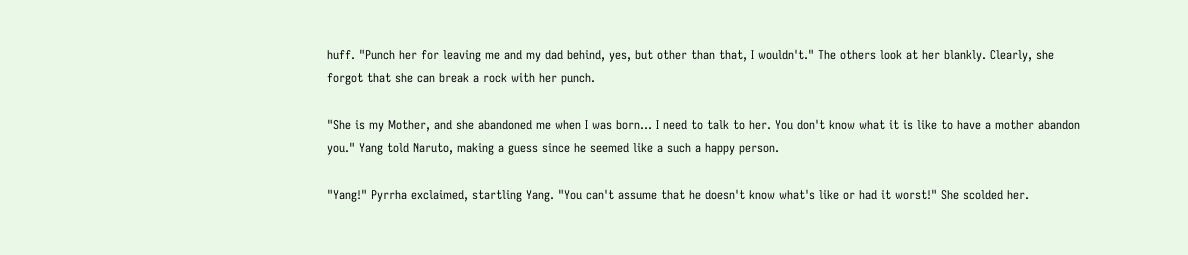huff. "Punch her for leaving me and my dad behind, yes, but other than that, I wouldn't." The others look at her blankly. Clearly, she forgot that she can break a rock with her punch.

"She is my Mother, and she abandoned me when I was born... I need to talk to her. You don't know what it is like to have a mother abandon you." Yang told Naruto, making a guess since he seemed like a such a happy person.

"Yang!" Pyrrha exclaimed, startling Yang. "You can't assume that he doesn't know what's like or had it worst!" She scolded her.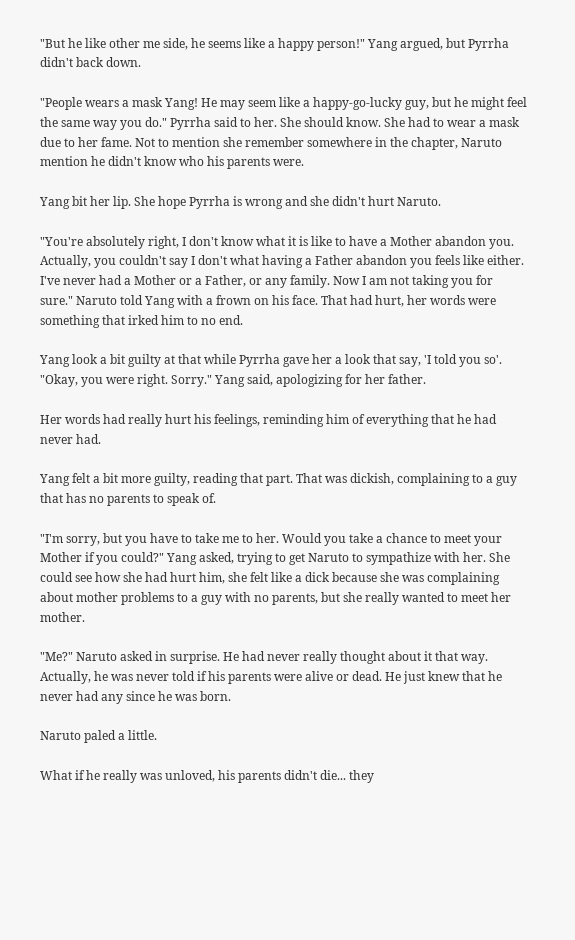"But he like other me side, he seems like a happy person!" Yang argued, but Pyrrha didn't back down.

"People wears a mask Yang! He may seem like a happy-go-lucky guy, but he might feel the same way you do." Pyrrha said to her. She should know. She had to wear a mask due to her fame. Not to mention she remember somewhere in the chapter, Naruto mention he didn't know who his parents were.

Yang bit her lip. She hope Pyrrha is wrong and she didn't hurt Naruto.

"You're absolutely right, I don't know what it is like to have a Mother abandon you. Actually, you couldn't say I don't what having a Father abandon you feels like either. I've never had a Mother or a Father, or any family. Now I am not taking you for sure." Naruto told Yang with a frown on his face. That had hurt, her words were something that irked him to no end.

Yang look a bit guilty at that while Pyrrha gave her a look that say, 'I told you so'. "Okay, you were right. Sorry." Yang said, apologizing for her father.

Her words had really hurt his feelings, reminding him of everything that he had never had.

Yang felt a bit more guilty, reading that part. That was dickish, complaining to a guy that has no parents to speak of.

"I'm sorry, but you have to take me to her. Would you take a chance to meet your Mother if you could?" Yang asked, trying to get Naruto to sympathize with her. She could see how she had hurt him, she felt like a dick because she was complaining about mother problems to a guy with no parents, but she really wanted to meet her mother.

"Me?" Naruto asked in surprise. He had never really thought about it that way. Actually, he was never told if his parents were alive or dead. He just knew that he never had any since he was born.

Naruto paled a little.

What if he really was unloved, his parents didn't die... they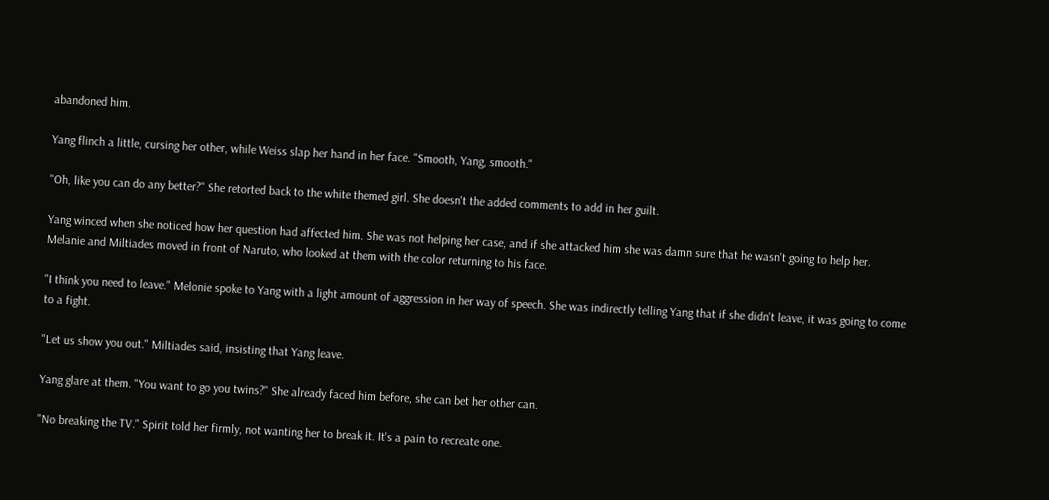abandoned him.

Yang flinch a little, cursing her other, while Weiss slap her hand in her face. "Smooth, Yang, smooth."

"Oh, like you can do any better?" She retorted back to the white themed girl. She doesn't the added comments to add in her guilt.

Yang winced when she noticed how her question had affected him. She was not helping her case, and if she attacked him she was damn sure that he wasn't going to help her. Melanie and Miltiades moved in front of Naruto, who looked at them with the color returning to his face.

"I think you need to leave." Melonie spoke to Yang with a light amount of aggression in her way of speech. She was indirectly telling Yang that if she didn't leave, it was going to come to a fight.

"Let us show you out." Miltiades said, insisting that Yang leave.

Yang glare at them. "You want to go you twins?" She already faced him before, she can bet her other can.

"No breaking the TV." Spirit told her firmly, not wanting her to break it. It's a pain to recreate one.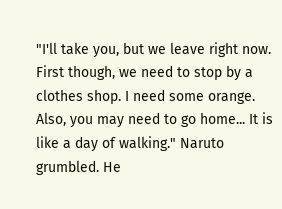"I'll take you, but we leave right now. First though, we need to stop by a clothes shop. I need some orange. Also, you may need to go home... It is like a day of walking." Naruto grumbled. He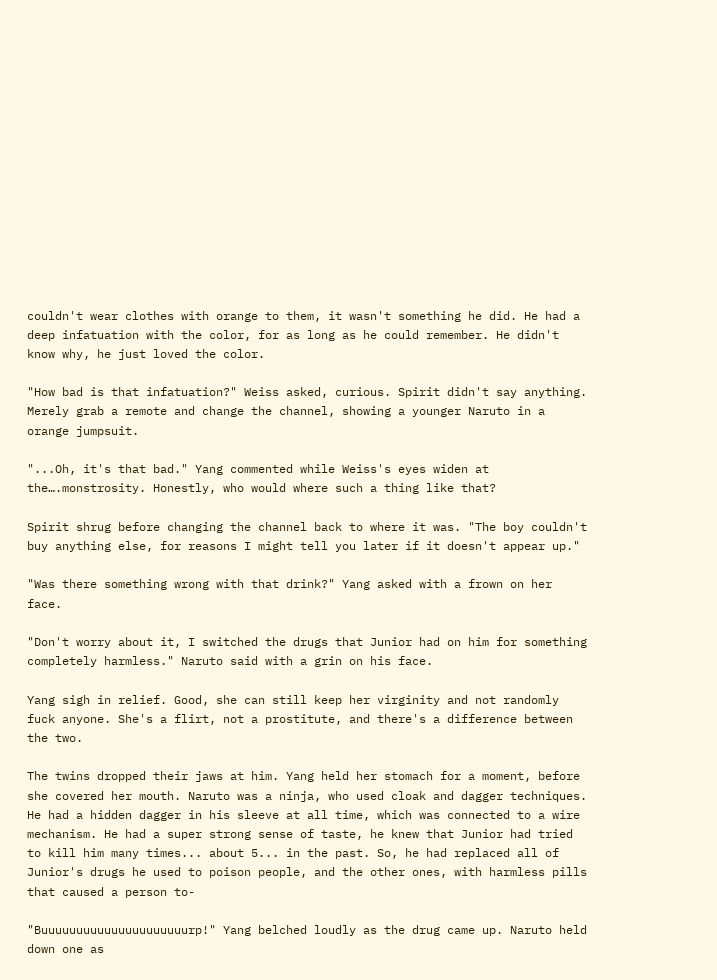couldn't wear clothes with orange to them, it wasn't something he did. He had a deep infatuation with the color, for as long as he could remember. He didn't know why, he just loved the color.

"How bad is that infatuation?" Weiss asked, curious. Spirit didn't say anything. Merely grab a remote and change the channel, showing a younger Naruto in a orange jumpsuit.

"...Oh, it's that bad." Yang commented while Weiss's eyes widen at the….monstrosity. Honestly, who would where such a thing like that?

Spirit shrug before changing the channel back to where it was. "The boy couldn't buy anything else, for reasons I might tell you later if it doesn't appear up."

"Was there something wrong with that drink?" Yang asked with a frown on her face.

"Don't worry about it, I switched the drugs that Junior had on him for something completely harmless." Naruto said with a grin on his face.

Yang sigh in relief. Good, she can still keep her virginity and not randomly fuck anyone. She's a flirt, not a prostitute, and there's a difference between the two.

The twins dropped their jaws at him. Yang held her stomach for a moment, before she covered her mouth. Naruto was a ninja, who used cloak and dagger techniques. He had a hidden dagger in his sleeve at all time, which was connected to a wire mechanism. He had a super strong sense of taste, he knew that Junior had tried to kill him many times... about 5... in the past. So, he had replaced all of Junior's drugs he used to poison people, and the other ones, with harmless pills that caused a person to-

"Buuuuuuuuuuuuuuuuuuuuurp!" Yang belched loudly as the drug came up. Naruto held down one as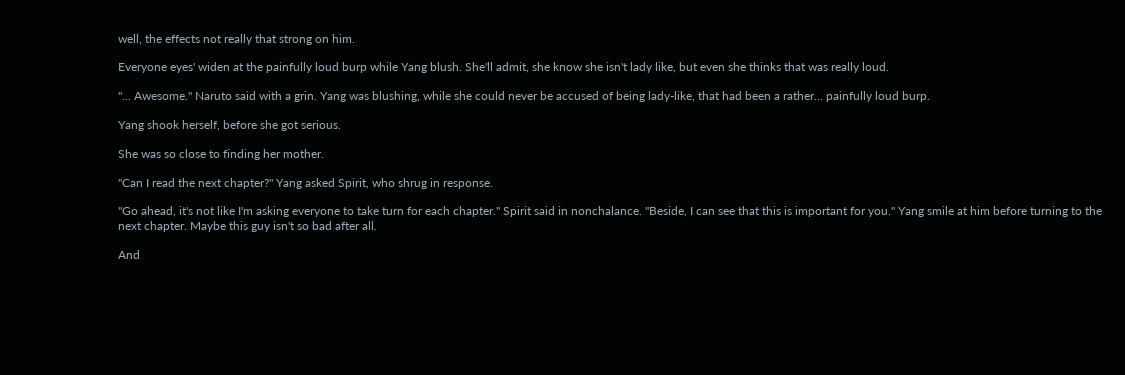well, the effects not really that strong on him.

Everyone eyes' widen at the painfully loud burp while Yang blush. She'll admit, she know she isn't lady like, but even she thinks that was really loud.

"... Awesome." Naruto said with a grin. Yang was blushing, while she could never be accused of being lady-like, that had been a rather... painfully loud burp.

Yang shook herself, before she got serious.

She was so close to finding her mother.

"Can I read the next chapter?" Yang asked Spirit, who shrug in response.

"Go ahead, it's not like I'm asking everyone to take turn for each chapter." Spirit said in nonchalance. "Beside, I can see that this is important for you." Yang smile at him before turning to the next chapter. Maybe this guy isn't so bad after all.

And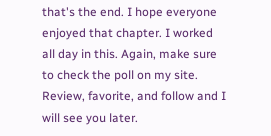that's the end. I hope everyone enjoyed that chapter. I worked all day in this. Again, make sure to check the poll on my site. Review, favorite, and follow and I will see you later.